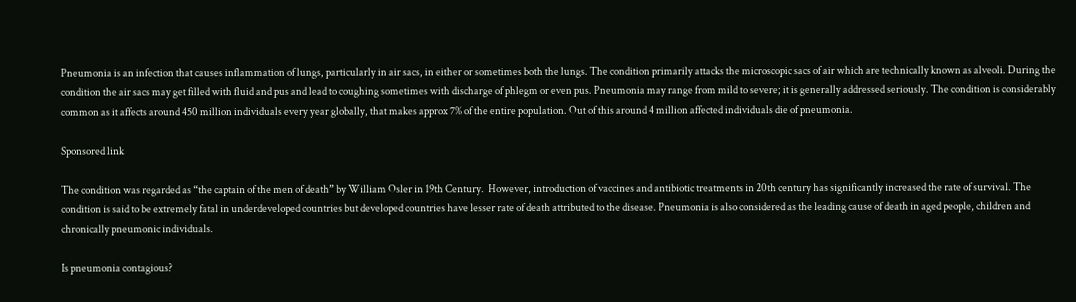Pneumonia is an infection that causes inflammation of lungs, particularly in air sacs, in either or sometimes both the lungs. The condition primarily attacks the microscopic sacs of air which are technically known as alveoli. During the condition the air sacs may get filled with fluid and pus and lead to coughing sometimes with discharge of phlegm or even pus. Pneumonia may range from mild to severe; it is generally addressed seriously. The condition is considerably common as it affects around 450 million individuals every year globally, that makes approx 7% of the entire population. Out of this around 4 million affected individuals die of pneumonia.

Sponsored link

The condition was regarded as “the captain of the men of death” by William Osler in 19th Century.  However, introduction of vaccines and antibiotic treatments in 20th century has significantly increased the rate of survival. The condition is said to be extremely fatal in underdeveloped countries but developed countries have lesser rate of death attributed to the disease. Pneumonia is also considered as the leading cause of death in aged people, children and chronically pneumonic individuals.

Is pneumonia contagious?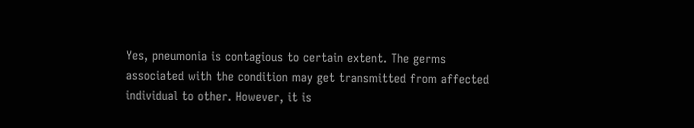Yes, pneumonia is contagious to certain extent. The germs associated with the condition may get transmitted from affected individual to other. However, it is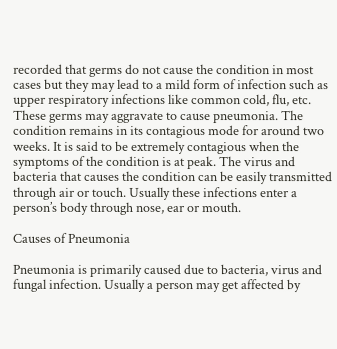recorded that germs do not cause the condition in most cases but they may lead to a mild form of infection such as upper respiratory infections like common cold, flu, etc. These germs may aggravate to cause pneumonia. The condition remains in its contagious mode for around two weeks. It is said to be extremely contagious when the symptoms of the condition is at peak. The virus and bacteria that causes the condition can be easily transmitted through air or touch. Usually these infections enter a person’s body through nose, ear or mouth.

Causes of Pneumonia

Pneumonia is primarily caused due to bacteria, virus and fungal infection. Usually a person may get affected by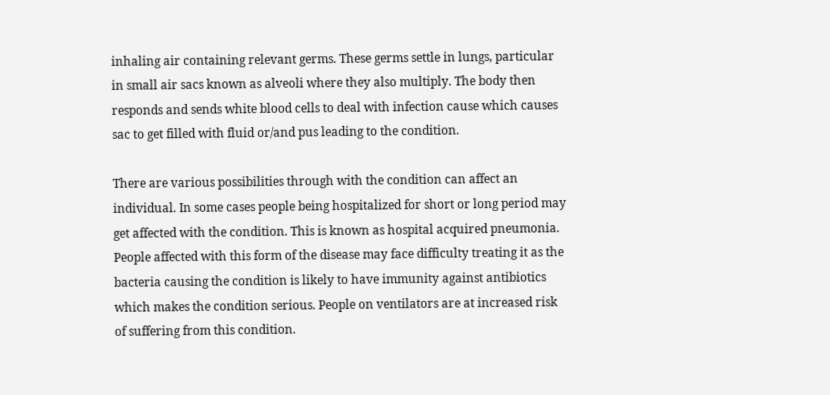inhaling air containing relevant germs. These germs settle in lungs, particular in small air sacs known as alveoli where they also multiply. The body then responds and sends white blood cells to deal with infection cause which causes sac to get filled with fluid or/and pus leading to the condition.

There are various possibilities through with the condition can affect an individual. In some cases people being hospitalized for short or long period may get affected with the condition. This is known as hospital acquired pneumonia. People affected with this form of the disease may face difficulty treating it as the bacteria causing the condition is likely to have immunity against antibiotics which makes the condition serious. People on ventilators are at increased risk of suffering from this condition.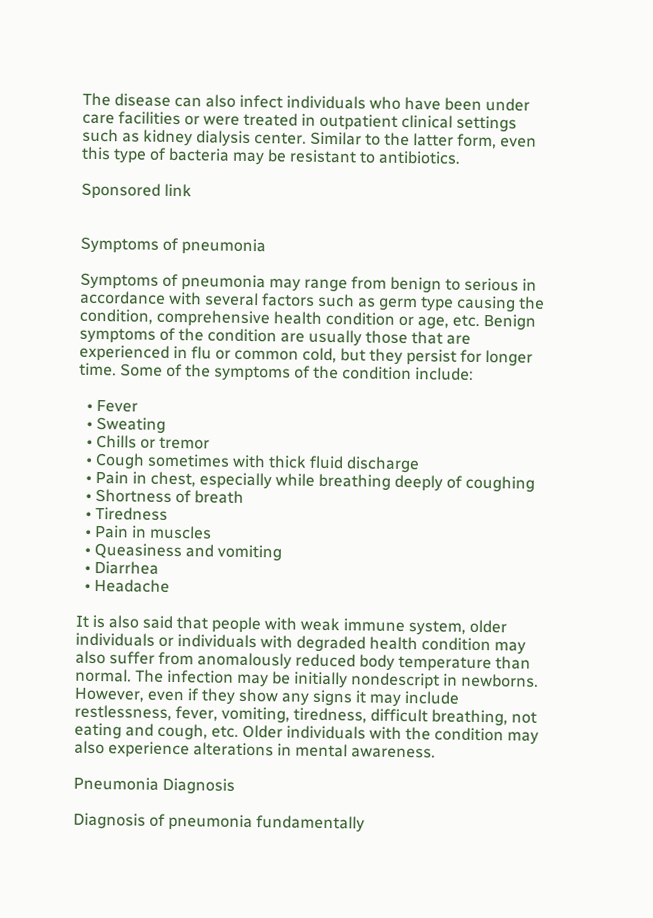The disease can also infect individuals who have been under care facilities or were treated in outpatient clinical settings such as kidney dialysis center. Similar to the latter form, even this type of bacteria may be resistant to antibiotics.

Sponsored link


Symptoms of pneumonia

Symptoms of pneumonia may range from benign to serious in accordance with several factors such as germ type causing the condition, comprehensive health condition or age, etc. Benign symptoms of the condition are usually those that are experienced in flu or common cold, but they persist for longer time. Some of the symptoms of the condition include:

  • Fever
  • Sweating
  • Chills or tremor
  • Cough sometimes with thick fluid discharge
  • Pain in chest, especially while breathing deeply of coughing
  • Shortness of breath
  • Tiredness
  • Pain in muscles
  • Queasiness and vomiting
  • Diarrhea
  • Headache

It is also said that people with weak immune system, older individuals or individuals with degraded health condition may also suffer from anomalously reduced body temperature than normal. The infection may be initially nondescript in newborns. However, even if they show any signs it may include restlessness, fever, vomiting, tiredness, difficult breathing, not eating and cough, etc. Older individuals with the condition may also experience alterations in mental awareness.

Pneumonia Diagnosis

Diagnosis of pneumonia fundamentally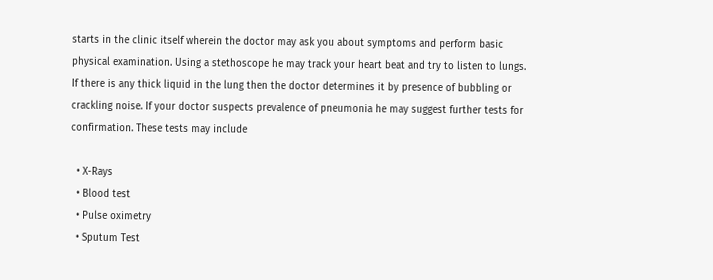starts in the clinic itself wherein the doctor may ask you about symptoms and perform basic physical examination. Using a stethoscope he may track your heart beat and try to listen to lungs. If there is any thick liquid in the lung then the doctor determines it by presence of bubbling or crackling noise. If your doctor suspects prevalence of pneumonia he may suggest further tests for confirmation. These tests may include

  • X-Rays
  • Blood test
  • Pulse oximetry
  • Sputum Test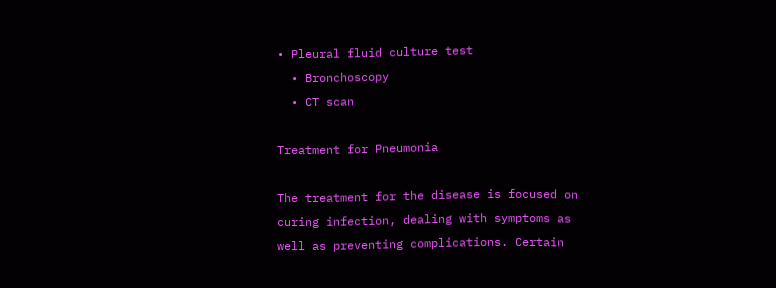• Pleural fluid culture test
  • Bronchoscopy
  • CT scan

Treatment for Pneumonia

The treatment for the disease is focused on curing infection, dealing with symptoms as well as preventing complications. Certain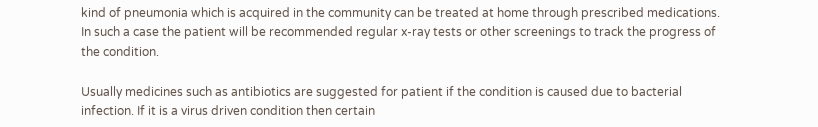kind of pneumonia which is acquired in the community can be treated at home through prescribed medications. In such a case the patient will be recommended regular x-ray tests or other screenings to track the progress of the condition.

Usually medicines such as antibiotics are suggested for patient if the condition is caused due to bacterial infection. If it is a virus driven condition then certain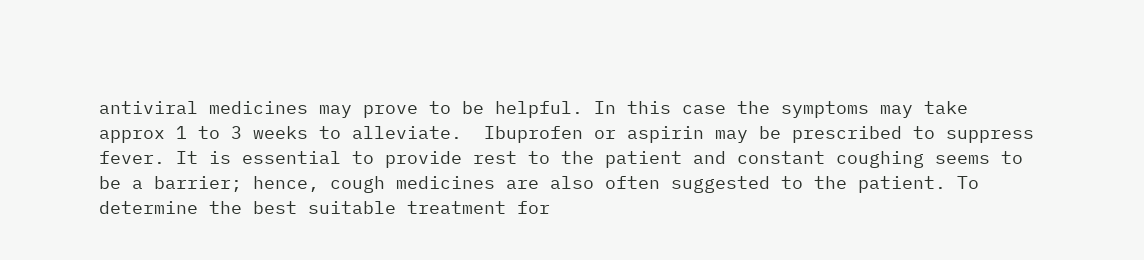antiviral medicines may prove to be helpful. In this case the symptoms may take approx 1 to 3 weeks to alleviate.  Ibuprofen or aspirin may be prescribed to suppress fever. It is essential to provide rest to the patient and constant coughing seems to be a barrier; hence, cough medicines are also often suggested to the patient. To determine the best suitable treatment for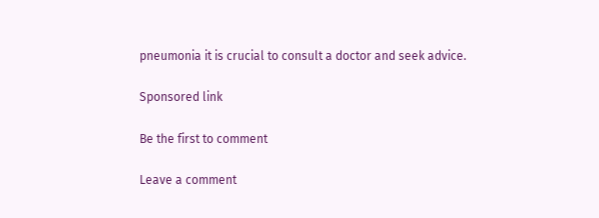pneumonia it is crucial to consult a doctor and seek advice.

Sponsored link

Be the first to comment

Leave a comment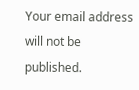Your email address will not be published.